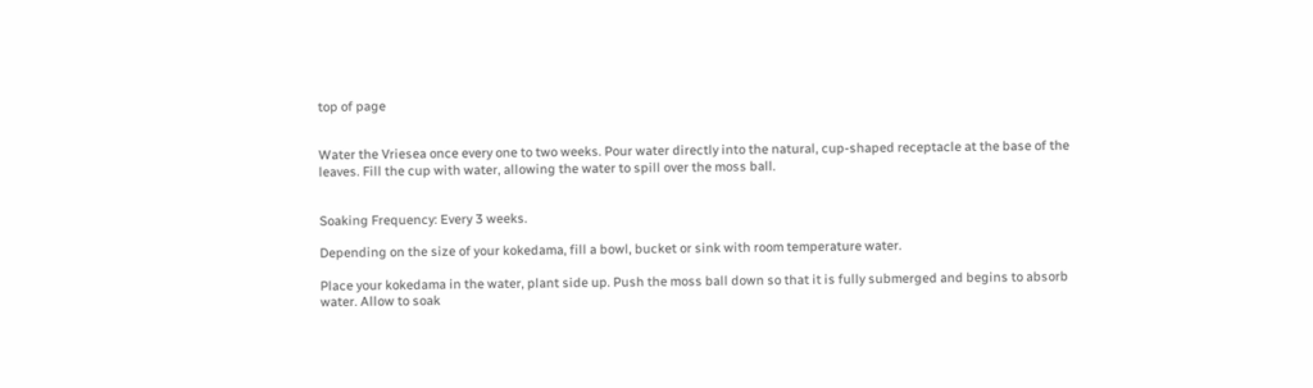top of page


Water the Vriesea once every one to two weeks. Pour water directly into the natural, cup-shaped receptacle at the base of the leaves. Fill the cup with water, allowing the water to spill over the moss ball.


Soaking Frequency: Every 3 weeks.

Depending on the size of your kokedama, fill a bowl, bucket or sink with room temperature water.

Place your kokedama in the water, plant side up. Push the moss ball down so that it is fully submerged and begins to absorb water. Allow to soak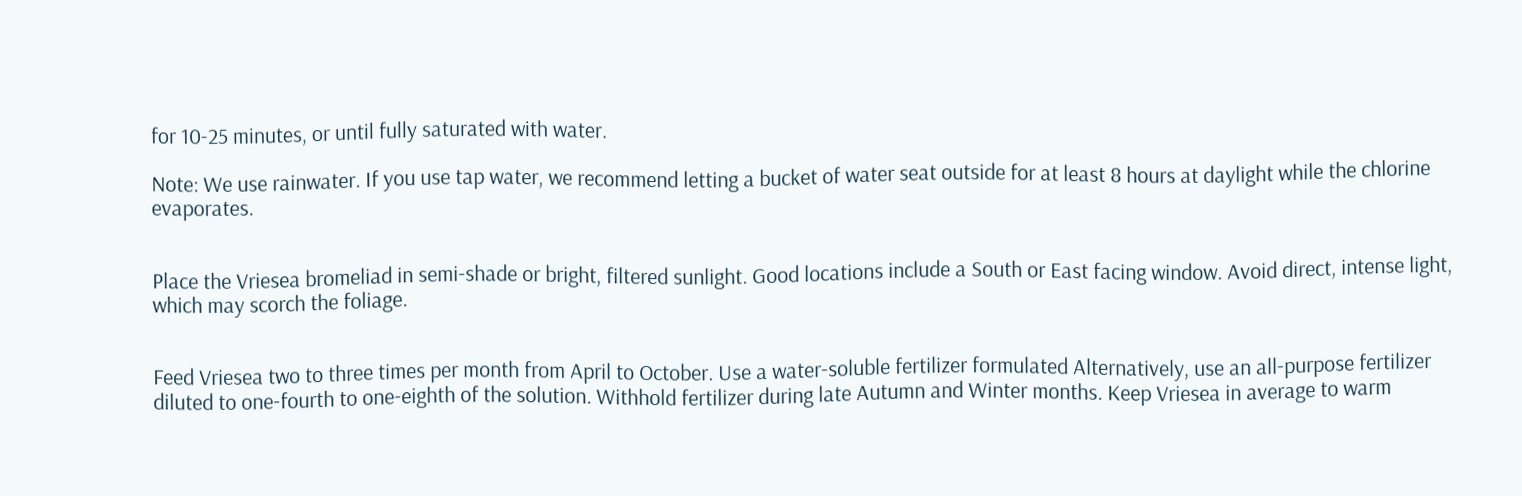for 10-25 minutes, or until fully saturated with water.

Note: We use rainwater. If you use tap water, we recommend letting a bucket of water seat outside for at least 8 hours at daylight while the chlorine evaporates.


Place the Vriesea bromeliad in semi-shade or bright, filtered sunlight. Good locations include a South or East facing window. Avoid direct, intense light, which may scorch the foliage.


Feed Vriesea two to three times per month from April to October. Use a water-soluble fertilizer formulated Alternatively, use an all-purpose fertilizer diluted to one-fourth to one-eighth of the solution. Withhold fertilizer during late Autumn and Winter months. Keep Vriesea in average to warm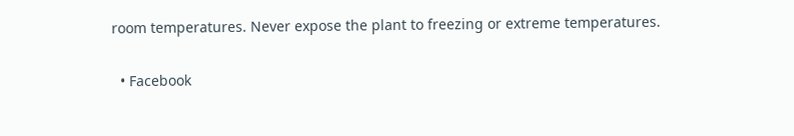room temperatures. Never expose the plant to freezing or extreme temperatures.

  • Facebook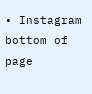• Instagram
bottom of page